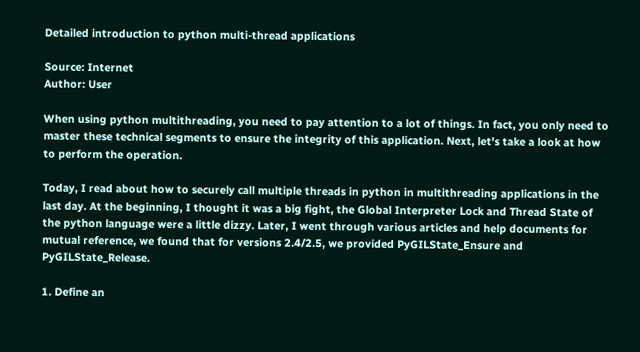Detailed introduction to python multi-thread applications

Source: Internet
Author: User

When using python multithreading, you need to pay attention to a lot of things. In fact, you only need to master these technical segments to ensure the integrity of this application. Next, let's take a look at how to perform the operation.

Today, I read about how to securely call multiple threads in python in multithreading applications in the last day. At the beginning, I thought it was a big fight, the Global Interpreter Lock and Thread State of the python language were a little dizzy. Later, I went through various articles and help documents for mutual reference, we found that for versions 2.4/2.5, we provided PyGILState_Ensure and PyGILState_Release.

1. Define an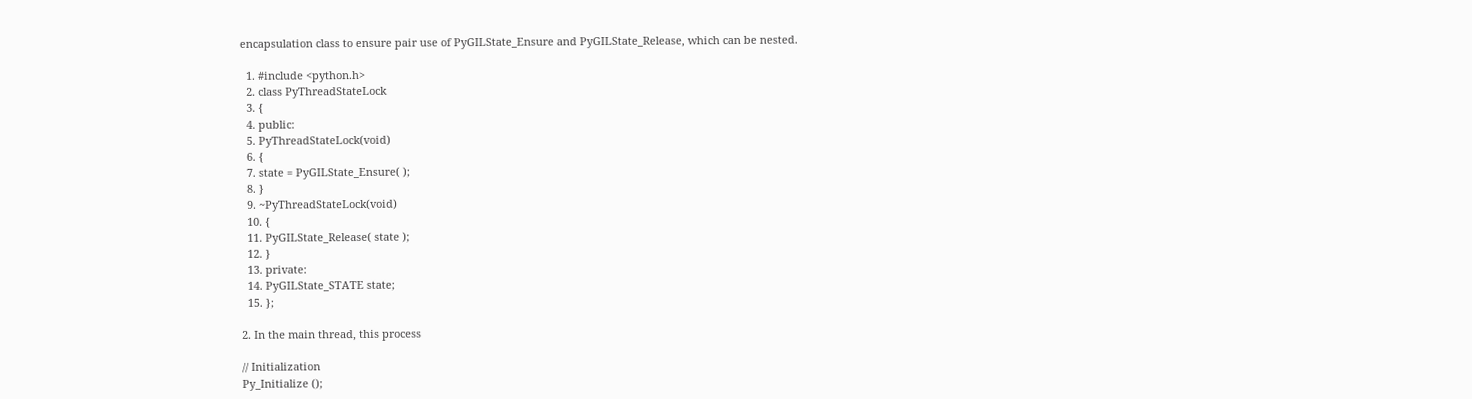encapsulation class to ensure pair use of PyGILState_Ensure and PyGILState_Release, which can be nested.

  1. #include <python.h>
  2. class PyThreadStateLock
  3. {
  4. public:
  5. PyThreadStateLock(void)
  6. {
  7. state = PyGILState_Ensure( );
  8. }
  9. ~PyThreadStateLock(void)
  10. {
  11. PyGILState_Release( state );
  12. }
  13. private:
  14. PyGILState_STATE state;
  15. };

2. In the main thread, this process

// Initialization
Py_Initialize ();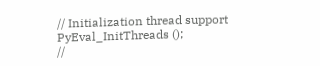// Initialization thread support
PyEval_InitThreads ();
//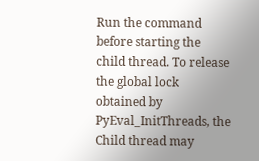Run the command before starting the child thread. To release the global lock obtained by PyEval_InitThreads, the Child thread may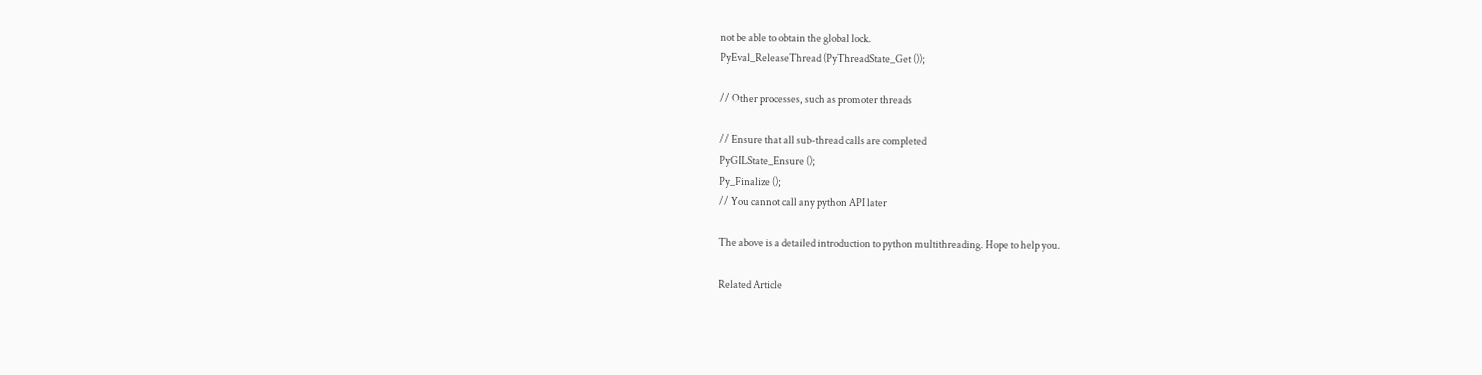not be able to obtain the global lock.
PyEval_ReleaseThread (PyThreadState_Get ());

// Other processes, such as promoter threads

// Ensure that all sub-thread calls are completed
PyGILState_Ensure ();
Py_Finalize ();
// You cannot call any python API later

The above is a detailed introduction to python multithreading. Hope to help you.

Related Article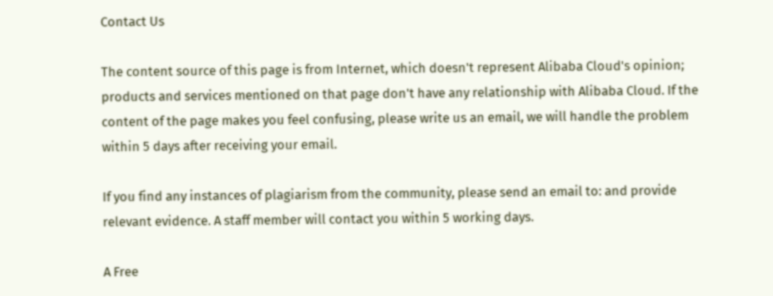Contact Us

The content source of this page is from Internet, which doesn't represent Alibaba Cloud's opinion; products and services mentioned on that page don't have any relationship with Alibaba Cloud. If the content of the page makes you feel confusing, please write us an email, we will handle the problem within 5 days after receiving your email.

If you find any instances of plagiarism from the community, please send an email to: and provide relevant evidence. A staff member will contact you within 5 working days.

A Free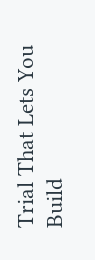Trial That Lets You Build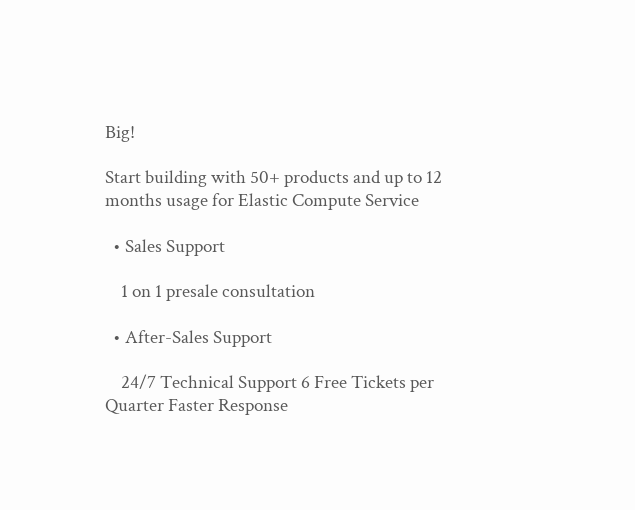Big!

Start building with 50+ products and up to 12 months usage for Elastic Compute Service

  • Sales Support

    1 on 1 presale consultation

  • After-Sales Support

    24/7 Technical Support 6 Free Tickets per Quarter Faster Response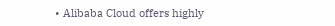• Alibaba Cloud offers highly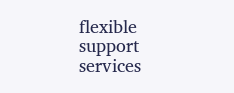flexible support services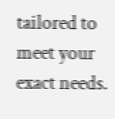tailored to meet your exact needs.